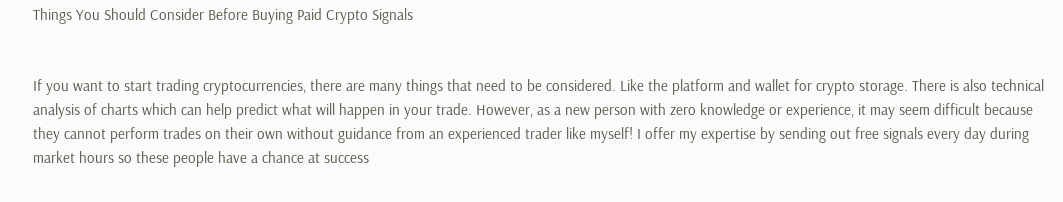Things You Should Consider Before Buying Paid Crypto Signals


If you want to start trading cryptocurrencies, there are many things that need to be considered. Like the platform and wallet for crypto storage. There is also technical analysis of charts which can help predict what will happen in your trade. However, as a new person with zero knowledge or experience, it may seem difficult because they cannot perform trades on their own without guidance from an experienced trader like myself! I offer my expertise by sending out free signals every day during market hours so these people have a chance at success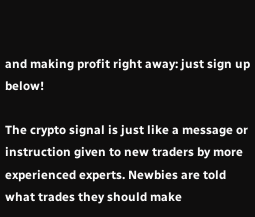and making profit right away: just sign up below!

The crypto signal is just like a message or instruction given to new traders by more experienced experts. Newbies are told what trades they should make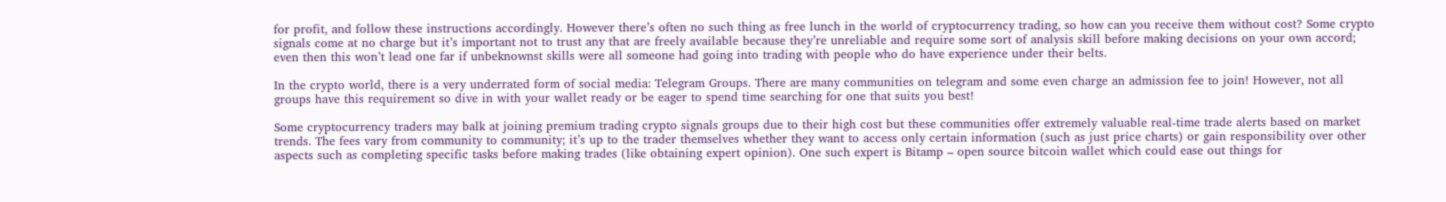for profit, and follow these instructions accordingly. However there’s often no such thing as free lunch in the world of cryptocurrency trading, so how can you receive them without cost? Some crypto signals come at no charge but it’s important not to trust any that are freely available because they’re unreliable and require some sort of analysis skill before making decisions on your own accord; even then this won’t lead one far if unbeknownst skills were all someone had going into trading with people who do have experience under their belts.

In the crypto world, there is a very underrated form of social media: Telegram Groups. There are many communities on telegram and some even charge an admission fee to join! However, not all groups have this requirement so dive in with your wallet ready or be eager to spend time searching for one that suits you best!

Some cryptocurrency traders may balk at joining premium trading crypto signals groups due to their high cost but these communities offer extremely valuable real-time trade alerts based on market trends. The fees vary from community to community; it’s up to the trader themselves whether they want to access only certain information (such as just price charts) or gain responsibility over other aspects such as completing specific tasks before making trades (like obtaining expert opinion). One such expert is Bitamp – open source bitcoin wallet which could ease out things for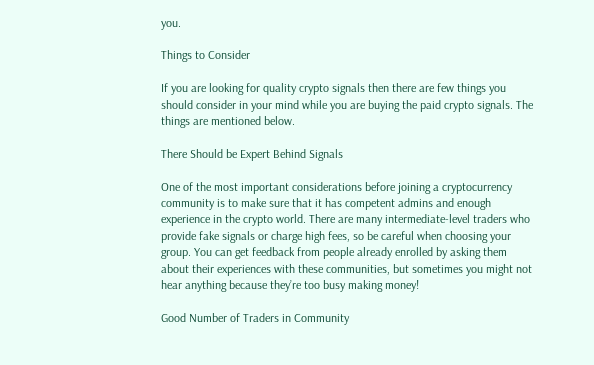you.

Things to Consider

If you are looking for quality crypto signals then there are few things you should consider in your mind while you are buying the paid crypto signals. The things are mentioned below.

There Should be Expert Behind Signals

One of the most important considerations before joining a cryptocurrency community is to make sure that it has competent admins and enough experience in the crypto world. There are many intermediate-level traders who provide fake signals or charge high fees, so be careful when choosing your group. You can get feedback from people already enrolled by asking them about their experiences with these communities, but sometimes you might not hear anything because they’re too busy making money!

Good Number of Traders in Community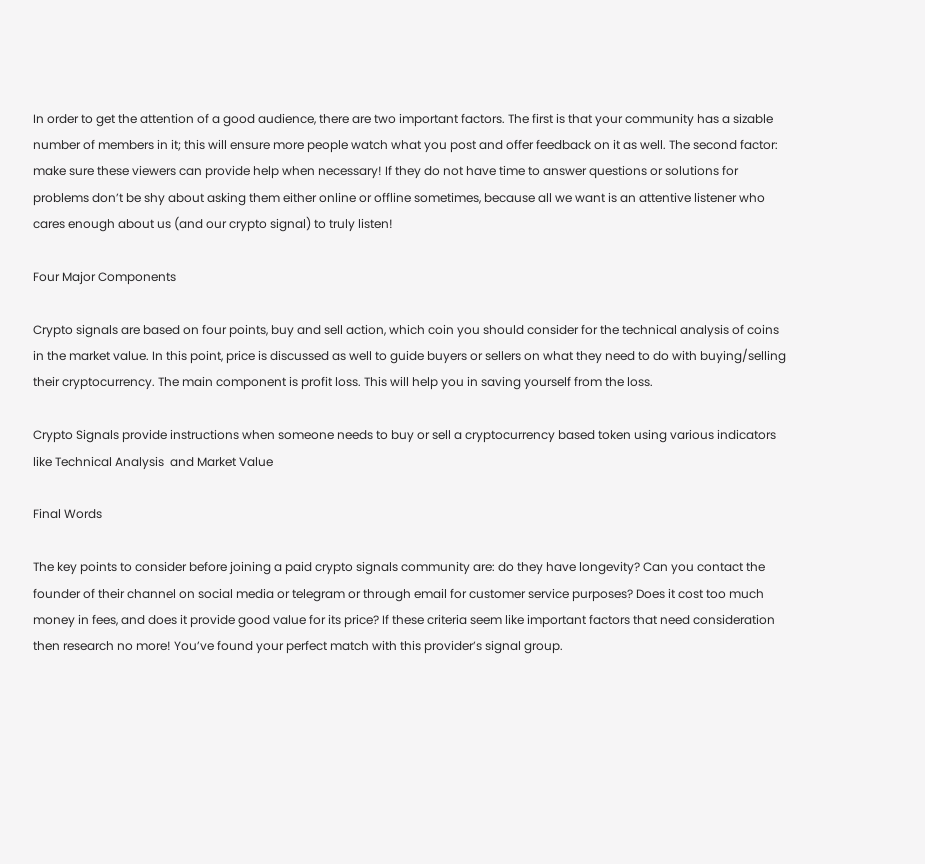In order to get the attention of a good audience, there are two important factors. The first is that your community has a sizable number of members in it; this will ensure more people watch what you post and offer feedback on it as well. The second factor: make sure these viewers can provide help when necessary! If they do not have time to answer questions or solutions for problems don’t be shy about asking them either online or offline sometimes, because all we want is an attentive listener who cares enough about us (and our crypto signal) to truly listen!

Four Major Components

Crypto signals are based on four points, buy and sell action, which coin you should consider for the technical analysis of coins in the market value. In this point, price is discussed as well to guide buyers or sellers on what they need to do with buying/selling their cryptocurrency. The main component is profit loss. This will help you in saving yourself from the loss.

Crypto Signals provide instructions when someone needs to buy or sell a cryptocurrency based token using various indicators like Technical Analysis  and Market Value

Final Words

The key points to consider before joining a paid crypto signals community are: do they have longevity? Can you contact the founder of their channel on social media or telegram or through email for customer service purposes? Does it cost too much money in fees, and does it provide good value for its price? If these criteria seem like important factors that need consideration then research no more! You’ve found your perfect match with this provider’s signal group.